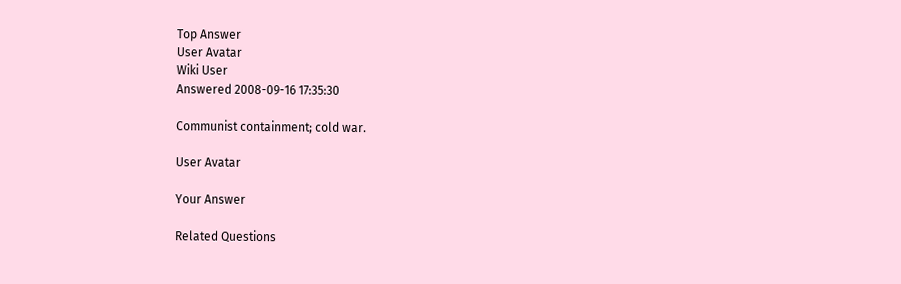Top Answer
User Avatar
Wiki User
Answered 2008-09-16 17:35:30

Communist containment; cold war.

User Avatar

Your Answer

Related Questions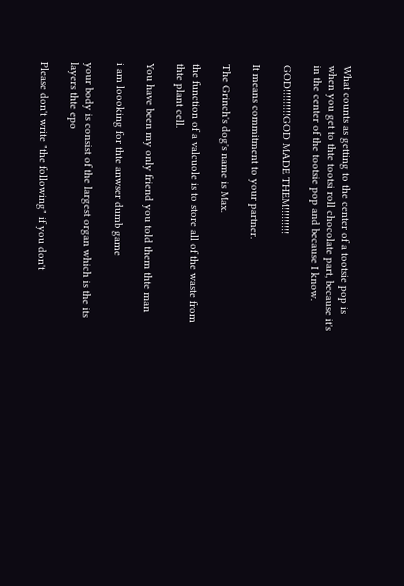What counts as getting to the center of a tootsie pop is when you get to thte tootsi roll chocolate part, because it's in the center of the tootsie pop and because I know.

GOD!!!!!!!!!GOD MADE THEM!!!!!!!!!

It means commitment to your partner.

The Grinch's dog's name is Max.

the function of a valcuole is to store all of the waste from thte plant cell.

You have been my only friend you told them thte man

i am loooking for thte anwser dumb game

your body is consist of the largest organ which is the its layers thte epo

Please don't write "the following" if you don't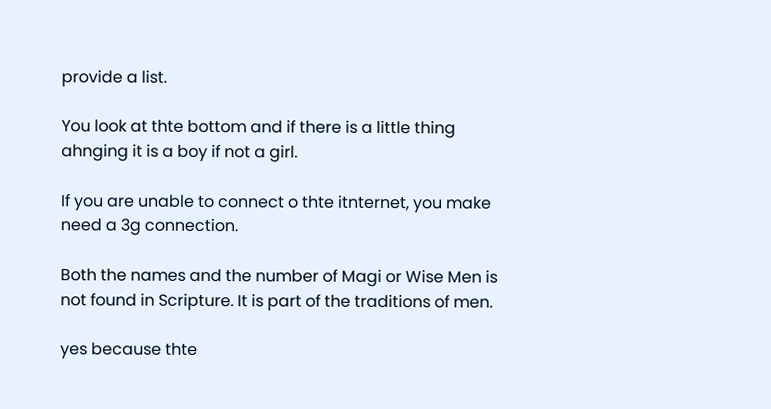provide a list.

You look at thte bottom and if there is a little thing ahnging it is a boy if not a girl.

If you are unable to connect o thte itnternet, you make need a 3g connection.

Both the names and the number of Magi or Wise Men is not found in Scripture. It is part of the traditions of men.

yes because thte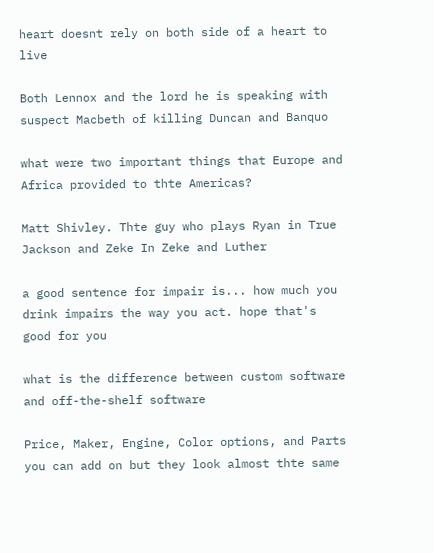heart doesnt rely on both side of a heart to live

Both Lennox and the lord he is speaking with suspect Macbeth of killing Duncan and Banquo

what were two important things that Europe and Africa provided to thte Americas?

Matt Shivley. Thte guy who plays Ryan in True Jackson and Zeke In Zeke and Luther

a good sentence for impair is... how much you drink impairs the way you act. hope that's good for you

what is the difference between custom software and off-the-shelf software

Price, Maker, Engine, Color options, and Parts you can add on but they look almost thte same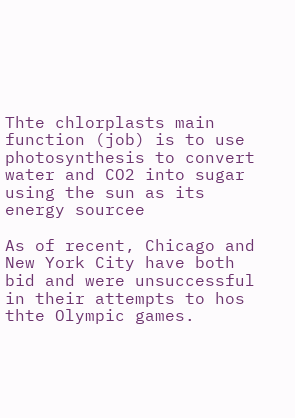Thte chlorplasts main function (job) is to use photosynthesis to convert water and CO2 into sugar using the sun as its energy sourcee

As of recent, Chicago and New York City have both bid and were unsuccessful in their attempts to hos thte Olympic games.